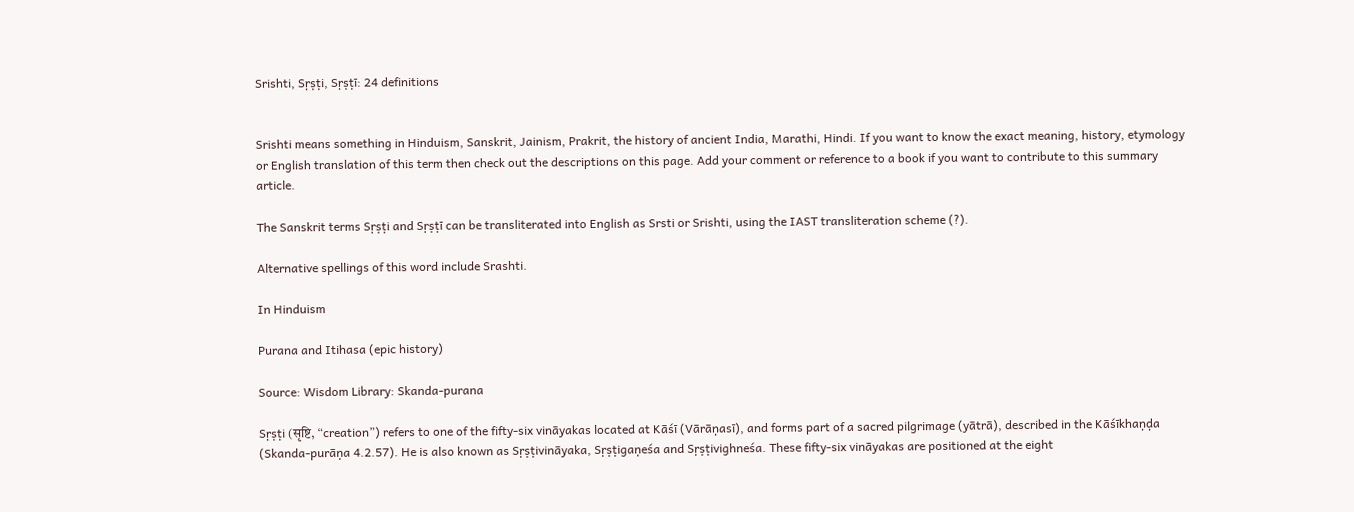Srishti, Sṛṣṭi, Sṛṣṭī: 24 definitions


Srishti means something in Hinduism, Sanskrit, Jainism, Prakrit, the history of ancient India, Marathi, Hindi. If you want to know the exact meaning, history, etymology or English translation of this term then check out the descriptions on this page. Add your comment or reference to a book if you want to contribute to this summary article.

The Sanskrit terms Sṛṣṭi and Sṛṣṭī can be transliterated into English as Srsti or Srishti, using the IAST transliteration scheme (?).

Alternative spellings of this word include Srashti.

In Hinduism

Purana and Itihasa (epic history)

Source: Wisdom Library: Skanda-purana

Sṛṣṭi (सृष्टि, “creation”) refers to one of the fifty-six vināyakas located at Kāśī (Vārāṇasī), and forms part of a sacred pilgrimage (yātrā), described in the Kāśīkhaṇḍa (Skanda-purāṇa 4.2.57). He is also known as Sṛṣṭivināyaka, Sṛṣṭigaṇeśa and Sṛṣṭivighneśa. These fifty-six vināyakas are positioned at the eight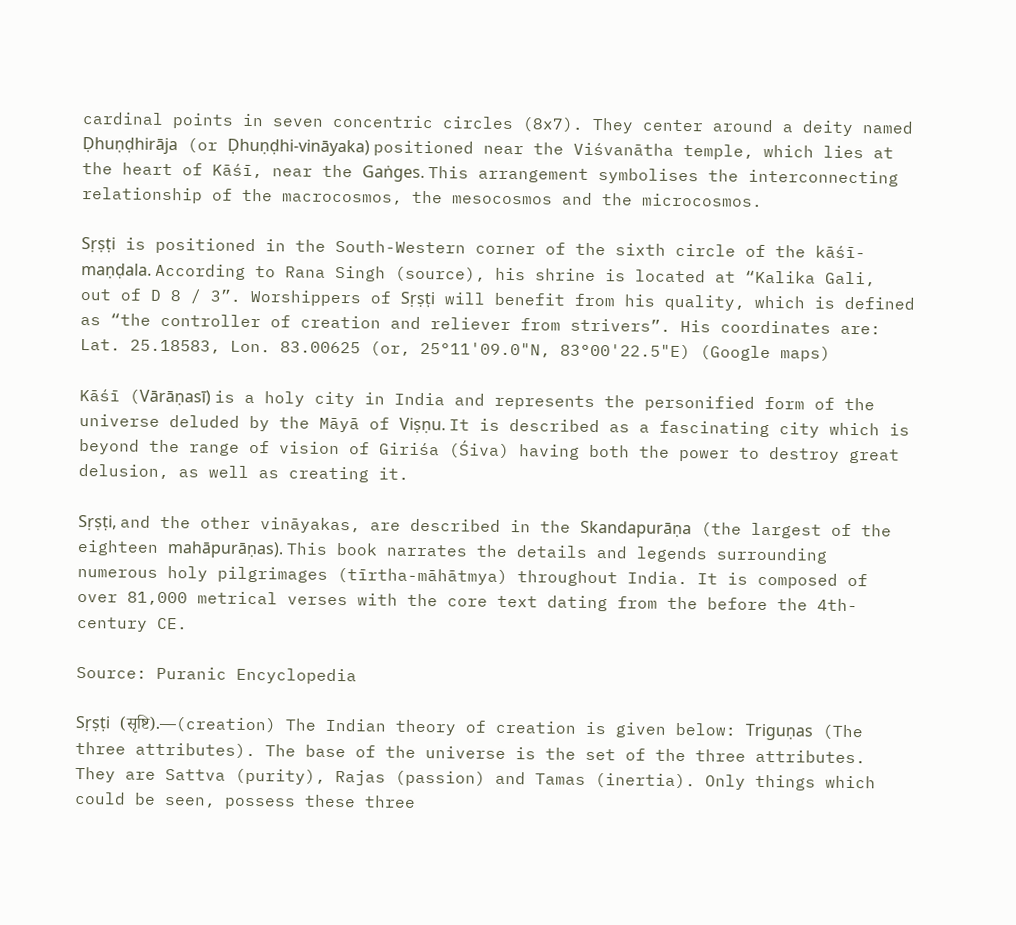cardinal points in seven concentric circles (8x7). They center around a deity named Ḍhuṇḍhirāja (or Ḍhuṇḍhi-vināyaka) positioned near the Viśvanātha temple, which lies at the heart of Kāśī, near the Gaṅges. This arrangement symbolises the interconnecting relationship of the macrocosmos, the mesocosmos and the microcosmos.

Sṛṣṭi is positioned in the South-Western corner of the sixth circle of the kāśī-maṇḍala. According to Rana Singh (source), his shrine is located at “Kalika Gali, out of D 8 / 3”. Worshippers of Sṛṣṭi will benefit from his quality, which is defined as “the controller of creation and reliever from strivers”. His coordinates are: Lat. 25.18583, Lon. 83.00625 (or, 25°11'09.0"N, 83°00'22.5"E) (Google maps)

Kāśī (Vārāṇasī) is a holy city in India and represents the personified form of the universe deluded by the Māyā of Viṣṇu. It is described as a fascinating city which is beyond the range of vision of Giriśa (Śiva) having both the power to destroy great delusion, as well as creating it.

Sṛṣṭi, and the other vināyakas, are described in the Skandapurāṇa (the largest of the eighteen mahāpurāṇas). This book narrates the details and legends surrounding numerous holy pilgrimages (tīrtha-māhātmya) throughout India. It is composed of over 81,000 metrical verses with the core text dating from the before the 4th-century CE.

Source: Puranic Encyclopedia

Sṛṣṭi (सृष्टि).—(creation) The Indian theory of creation is given below: Triguṇas (The three attributes). The base of the universe is the set of the three attributes. They are Sattva (purity), Rajas (passion) and Tamas (inertia). Only things which could be seen, possess these three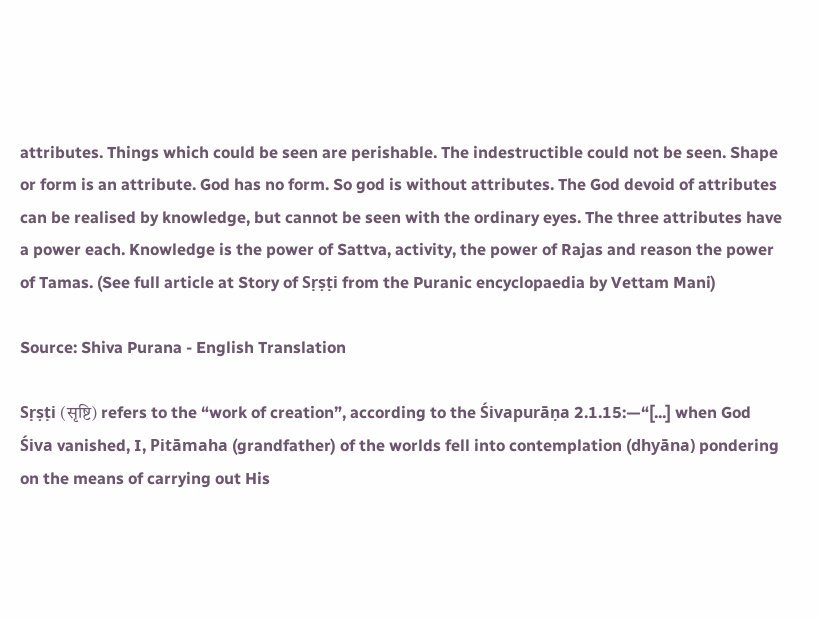attributes. Things which could be seen are perishable. The indestructible could not be seen. Shape or form is an attribute. God has no form. So god is without attributes. The God devoid of attributes can be realised by knowledge, but cannot be seen with the ordinary eyes. The three attributes have a power each. Knowledge is the power of Sattva, activity, the power of Rajas and reason the power of Tamas. (See full article at Story of Sṛṣṭi from the Puranic encyclopaedia by Vettam Mani)

Source: Shiva Purana - English Translation

Sṛṣṭi (सृष्टि) refers to the “work of creation”, according to the Śivapurāṇa 2.1.15:—“[...] when God Śiva vanished, I, Pitāmaha (grandfather) of the worlds fell into contemplation (dhyāna) pondering on the means of carrying out His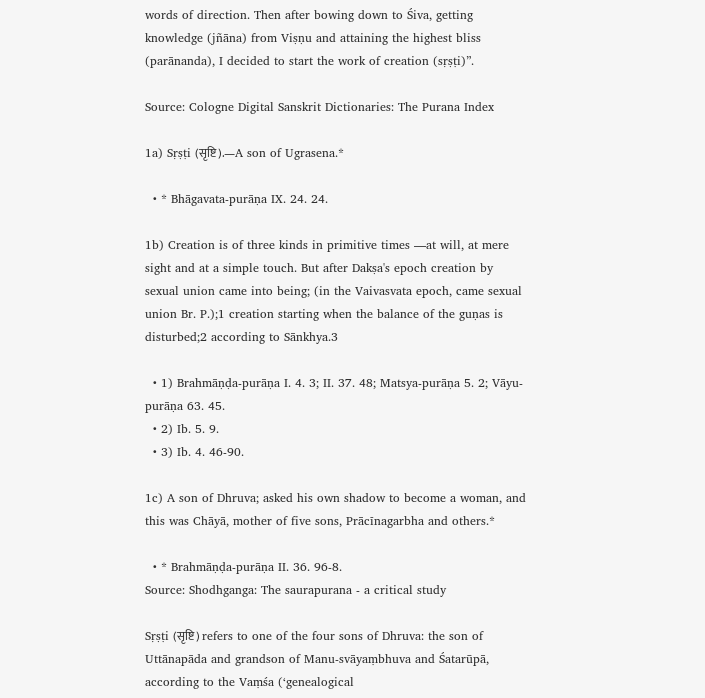words of direction. Then after bowing down to Śiva, getting knowledge (jñāna) from Viṣṇu and attaining the highest bliss (parānanda), I decided to start the work of creation (sṛṣṭi)”.

Source: Cologne Digital Sanskrit Dictionaries: The Purana Index

1a) Sṛṣṭi (सृष्टि).—A son of Ugrasena.*

  • * Bhāgavata-purāṇa IX. 24. 24.

1b) Creation is of three kinds in primitive times —at will, at mere sight and at a simple touch. But after Dakṣa's epoch creation by sexual union came into being; (in the Vaivasvata epoch, came sexual union Br. P.);1 creation starting when the balance of the guṇas is disturbed;2 according to Sānkhya.3

  • 1) Brahmāṇḍa-purāṇa I. 4. 3; II. 37. 48; Matsya-purāṇa 5. 2; Vāyu-purāṇa 63. 45.
  • 2) Ib. 5. 9.
  • 3) Ib. 4. 46-90.

1c) A son of Dhruva; asked his own shadow to become a woman, and this was Chāyā, mother of five sons, Prācīnagarbha and others.*

  • * Brahmāṇḍa-purāṇa II. 36. 96-8.
Source: Shodhganga: The saurapurana - a critical study

Sṛṣṭi (सृष्टि) refers to one of the four sons of Dhruva: the son of Uttānapāda and grandson of Manu-svāyaṃbhuva and Śatarūpā, according to the Vaṃśa (‘genealogical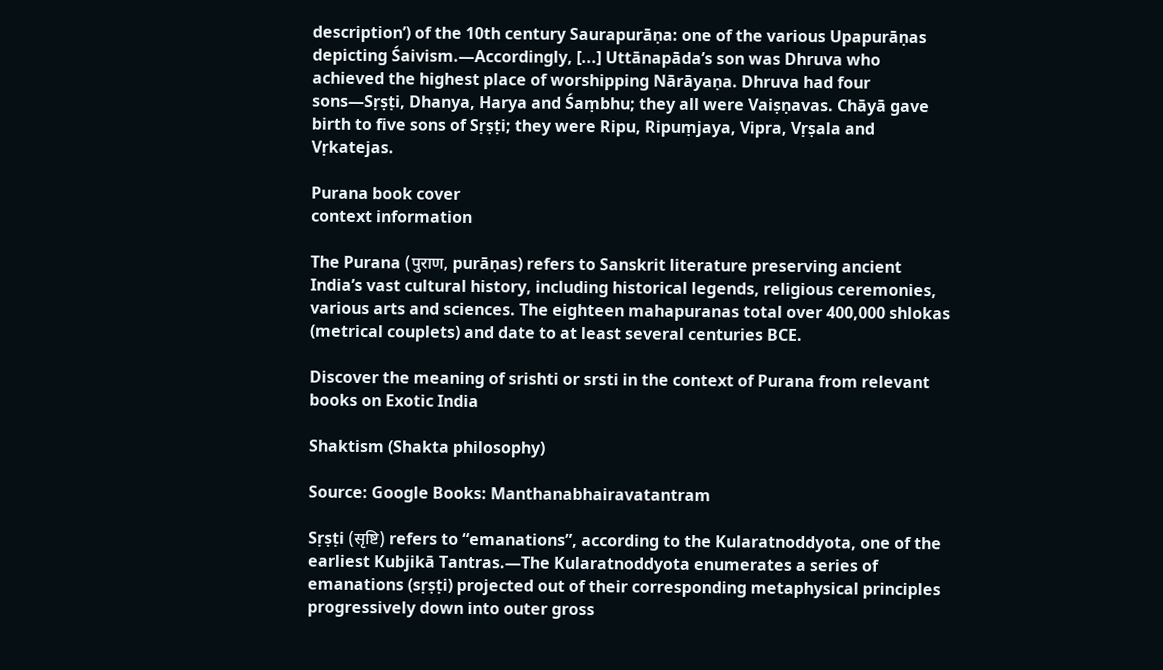description’) of the 10th century Saurapurāṇa: one of the various Upapurāṇas depicting Śaivism.—Accordingly, [...] Uttānapāda’s son was Dhruva who achieved the highest place of worshipping Nārāyaṇa. Dhruva had four sons—Sṛṣṭi, Dhanya, Harya and Śaṃbhu; they all were Vaiṣṇavas. Chāyā gave birth to five sons of Sṛṣṭi; they were Ripu, Ripuṃjaya, Vipra, Vṛṣala and Vṛkatejas.

Purana book cover
context information

The Purana (पुराण, purāṇas) refers to Sanskrit literature preserving ancient India’s vast cultural history, including historical legends, religious ceremonies, various arts and sciences. The eighteen mahapuranas total over 400,000 shlokas (metrical couplets) and date to at least several centuries BCE.

Discover the meaning of srishti or srsti in the context of Purana from relevant books on Exotic India

Shaktism (Shakta philosophy)

Source: Google Books: Manthanabhairavatantram

Sṛṣṭi (सृष्टि) refers to “emanations”, according to the Kularatnoddyota, one of the earliest Kubjikā Tantras.—The Kularatnoddyota enumerates a series of emanations (sṛṣṭi) projected out of their corresponding metaphysical principles progressively down into outer gross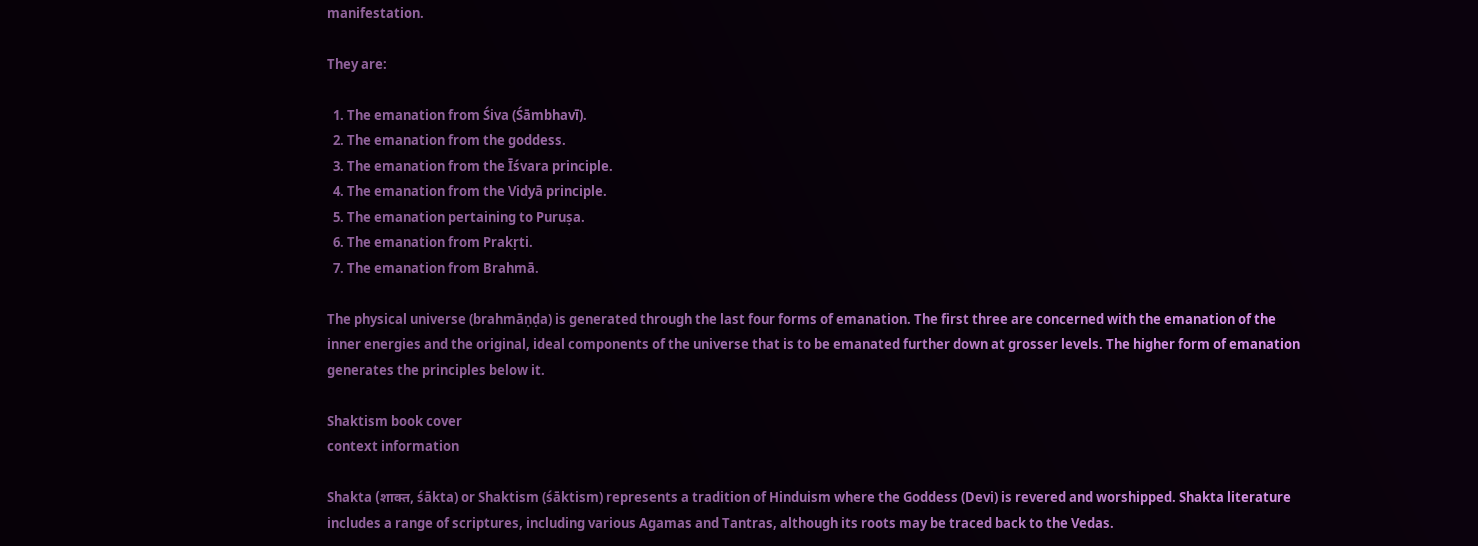manifestation.

They are:

  1. The emanation from Śiva (Śāmbhavī).
  2. The emanation from the goddess.
  3. The emanation from the Īśvara principle.
  4. The emanation from the Vidyā principle.
  5. The emanation pertaining to Puruṣa.
  6. The emanation from Prakṛti.
  7. The emanation from Brahmā.

The physical universe (brahmāṇḍa) is generated through the last four forms of emanation. The first three are concerned with the emanation of the inner energies and the original, ideal components of the universe that is to be emanated further down at grosser levels. The higher form of emanation generates the principles below it.

Shaktism book cover
context information

Shakta (शाक्त, śākta) or Shaktism (śāktism) represents a tradition of Hinduism where the Goddess (Devi) is revered and worshipped. Shakta literature includes a range of scriptures, including various Agamas and Tantras, although its roots may be traced back to the Vedas.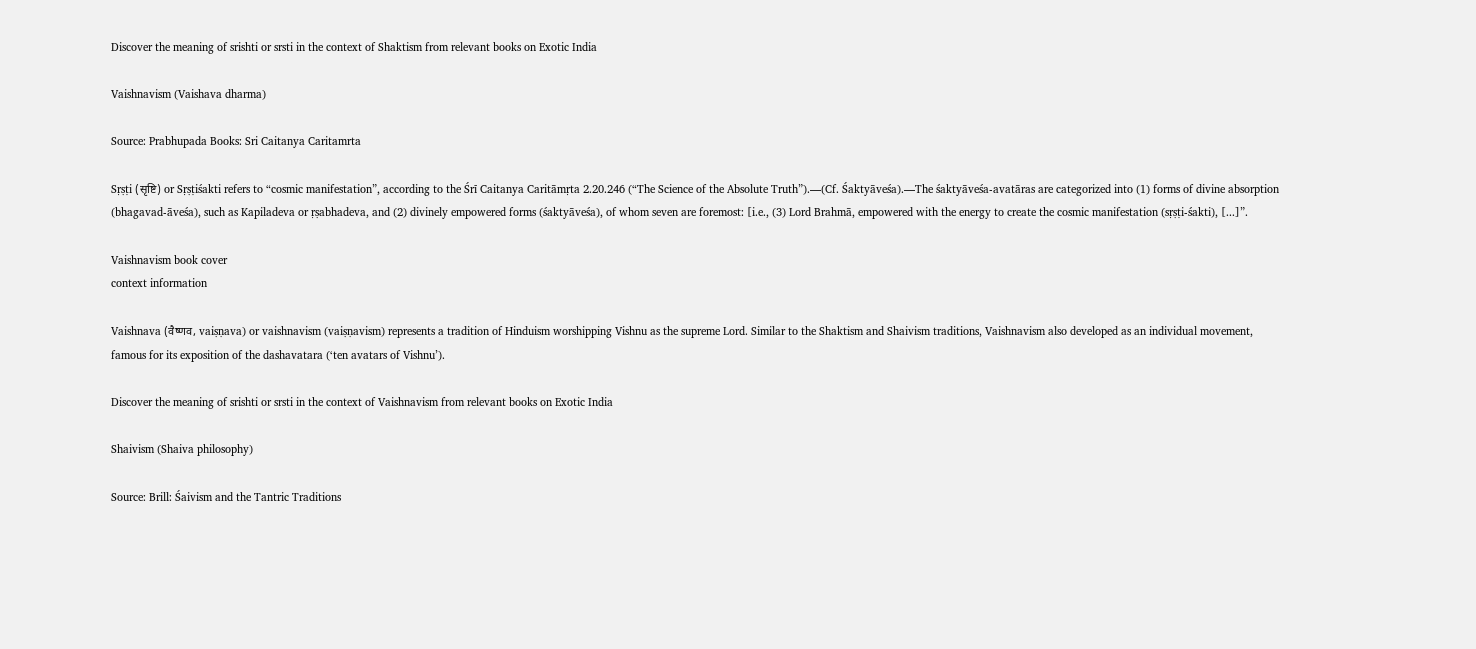Discover the meaning of srishti or srsti in the context of Shaktism from relevant books on Exotic India

Vaishnavism (Vaishava dharma)

Source: Prabhupada Books: Sri Caitanya Caritamrta

Sṛṣṭi (सृष्टि) or Sṛṣṭiśakti refers to “cosmic manifestation”, according to the Śrī Caitanya Caritāmṛta 2.20.246 (“The Science of the Absolute Truth”).—(Cf. Śaktyāveśa).—The śaktyāveśa-avatāras are categorized into (1) forms of divine absorption (bhagavad-āveśa), such as Kapiladeva or ṛṣabhadeva, and (2) divinely empowered forms (śaktyāveśa), of whom seven are foremost: [i.e., (3) Lord Brahmā, empowered with the energy to create the cosmic manifestation (sṛṣṭi-śakti), [...]”.

Vaishnavism book cover
context information

Vaishnava (वैष्णव, vaiṣṇava) or vaishnavism (vaiṣṇavism) represents a tradition of Hinduism worshipping Vishnu as the supreme Lord. Similar to the Shaktism and Shaivism traditions, Vaishnavism also developed as an individual movement, famous for its exposition of the dashavatara (‘ten avatars of Vishnu’).

Discover the meaning of srishti or srsti in the context of Vaishnavism from relevant books on Exotic India

Shaivism (Shaiva philosophy)

Source: Brill: Śaivism and the Tantric Traditions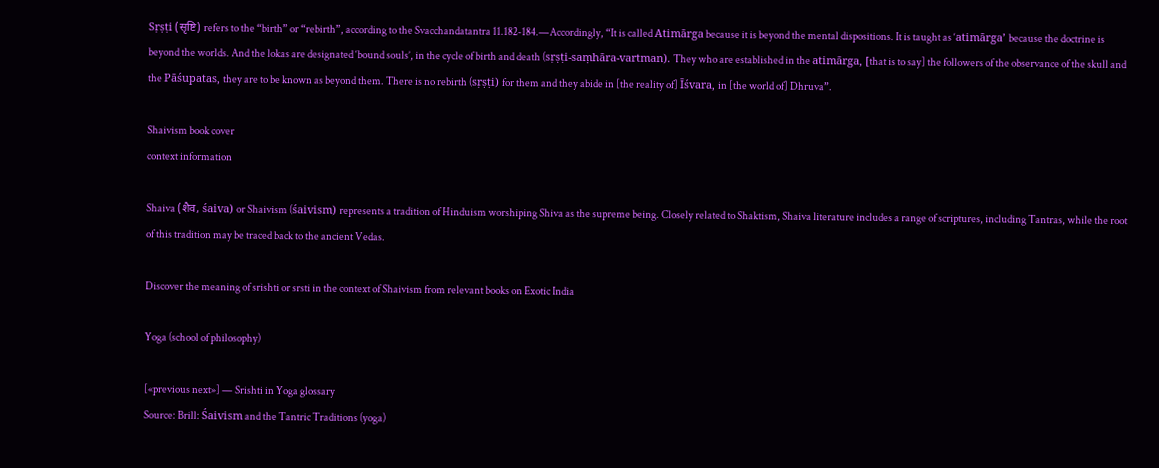Sṛṣṭi (सृष्टि) refers to the “birth” or “rebirth”, according to the Svacchandatantra 11.182-184.—Accordingly, “It is called Atimārga because it is beyond the mental dispositions. It is taught as ‘atimārga’ because the doctrine is beyond the worlds. And the lokas are designated ‘bound souls’, in the cycle of birth and death (sṛṣṭi-saṃhāra-vartman). They who are established in the atimārga, [that is to say] the followers of the observance of the skull and the Pāśupatas, they are to be known as beyond them. There is no rebirth (sṛṣṭi) for them and they abide in [the reality of] Īśvara, in [the world of] Dhruva”.

Shaivism book cover
context information

Shaiva (शैव, śaiva) or Shaivism (śaivism) represents a tradition of Hinduism worshiping Shiva as the supreme being. Closely related to Shaktism, Shaiva literature includes a range of scriptures, including Tantras, while the root of this tradition may be traced back to the ancient Vedas.

Discover the meaning of srishti or srsti in the context of Shaivism from relevant books on Exotic India

Yoga (school of philosophy)

[«previous next»] — Srishti in Yoga glossary
Source: Brill: Śaivism and the Tantric Traditions (yoga)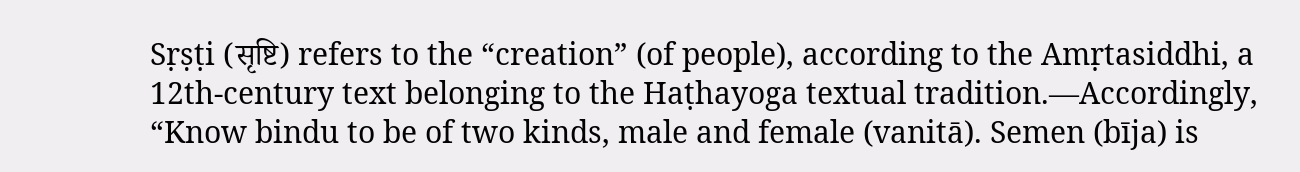Sṛṣṭi (सृष्टि) refers to the “creation” (of people), according to the Amṛtasiddhi, a 12th-century text belonging to the Haṭhayoga textual tradition.—Accordingly, “Know bindu to be of two kinds, male and female (vanitā). Semen (bīja) is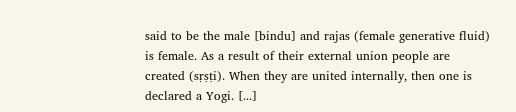said to be the male [bindu] and rajas (female generative fluid) is female. As a result of their external union people are created (sṛṣṭi). When they are united internally, then one is declared a Yogi. [...]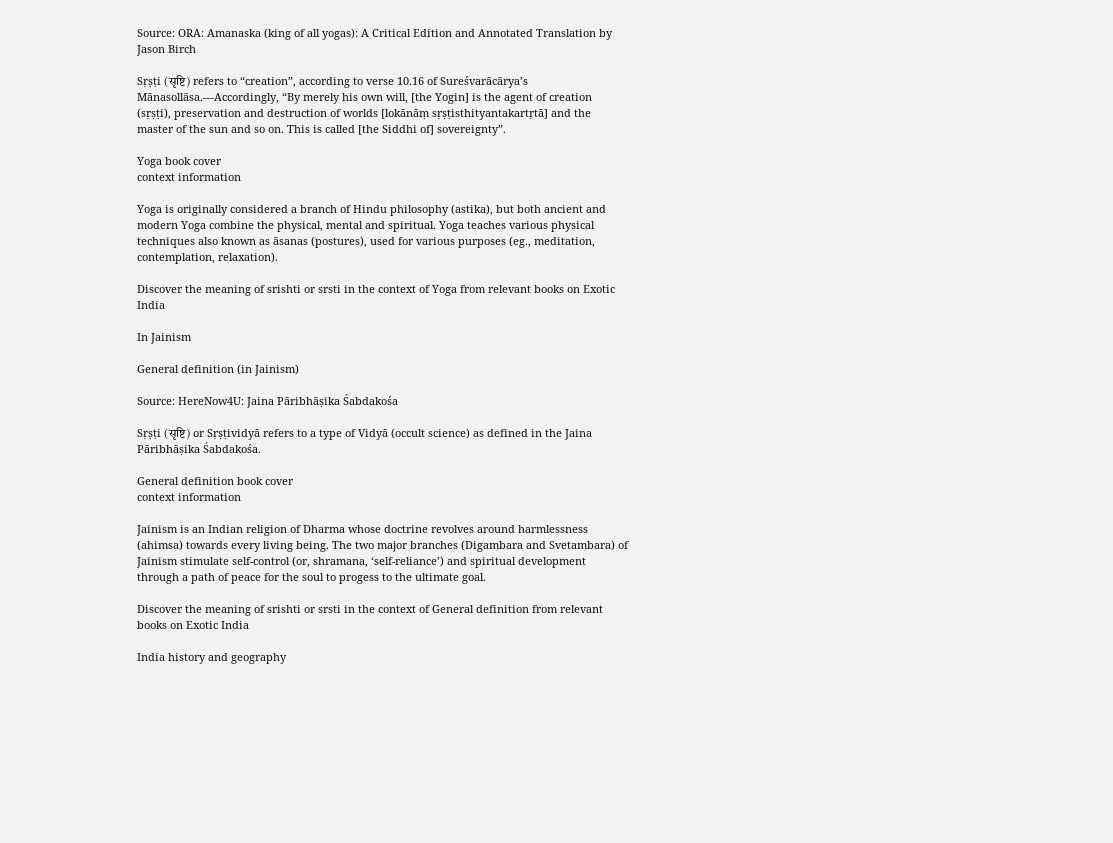Source: ORA: Amanaska (king of all yogas): A Critical Edition and Annotated Translation by Jason Birch

Sṛṣṭi (सृष्टि) refers to “creation”, according to verse 10.16 of Sureśvarācārya’s Mānasollāsa.—Accordingly, “By merely his own will, [the Yogin] is the agent of creation (sṛṣṭi), preservation and destruction of worlds [lokānāṃ sṛṣṭisthityantakartṛtā] and the master of the sun and so on. This is called [the Siddhi of] sovereignty”.

Yoga book cover
context information

Yoga is originally considered a branch of Hindu philosophy (astika), but both ancient and modern Yoga combine the physical, mental and spiritual. Yoga teaches various physical techniques also known as āsanas (postures), used for various purposes (eg., meditation, contemplation, relaxation).

Discover the meaning of srishti or srsti in the context of Yoga from relevant books on Exotic India

In Jainism

General definition (in Jainism)

Source: HereNow4U: Jaina Pāribhāṣika Śabdakośa

Sṛṣṭi (सृष्टि) or Sṛṣṭividyā refers to a type of Vidyā (occult science) as defined in the Jaina Pāribhāṣika Śabdakośa.

General definition book cover
context information

Jainism is an Indian religion of Dharma whose doctrine revolves around harmlessness (ahimsa) towards every living being. The two major branches (Digambara and Svetambara) of Jainism stimulate self-control (or, shramana, ‘self-reliance’) and spiritual development through a path of peace for the soul to progess to the ultimate goal.

Discover the meaning of srishti or srsti in the context of General definition from relevant books on Exotic India

India history and geography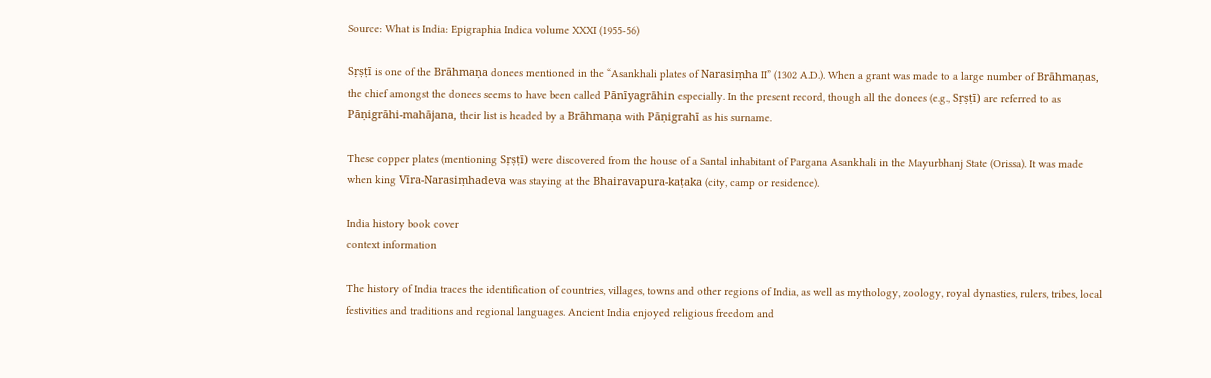Source: What is India: Epigraphia Indica volume XXXI (1955-56)

Sṛṣṭī is one of the Brāhmaṇa donees mentioned in the “Asankhali plates of Narasiṃha II” (1302 A.D.). When a grant was made to a large number of Brāhmaṇas, the chief amongst the donees seems to have been called Pānīyagrāhin especially. In the present record, though all the donees (e.g., Sṛṣṭī) are referred to as Pāṇigrāhi-mahājana, their list is headed by a Brāhmaṇa with Pāṇigrahī as his surname.

These copper plates (mentioning Sṛṣṭī) were discovered from the house of a Santal inhabitant of Pargana Asankhali in the Mayurbhanj State (Orissa). It was made when king Vīra-Narasiṃhadeva was staying at the Bhairavapura-kaṭaka (city, camp or residence).

India history book cover
context information

The history of India traces the identification of countries, villages, towns and other regions of India, as well as mythology, zoology, royal dynasties, rulers, tribes, local festivities and traditions and regional languages. Ancient India enjoyed religious freedom and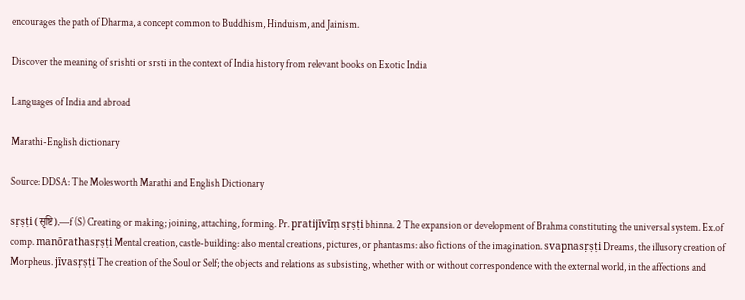encourages the path of Dharma, a concept common to Buddhism, Hinduism, and Jainism.

Discover the meaning of srishti or srsti in the context of India history from relevant books on Exotic India

Languages of India and abroad

Marathi-English dictionary

Source: DDSA: The Molesworth Marathi and English Dictionary

sṛṣṭi (सृष्टि).—f (S) Creating or making; joining, attaching, forming. Pr. pratijīvīṃ sṛṣṭi bhinna. 2 The expansion or development of Brahma constituting the universal system. Ex.of comp. manōrathasṛṣṭi Mental creation, castle-building: also mental creations, pictures, or phantasms: also fictions of the imagination. svapnasṛṣṭi Dreams, the illusory creation of Morpheus. jīvasṛṣṭi The creation of the Soul or Self; the objects and relations as subsisting, whether with or without correspondence with the external world, in the affections and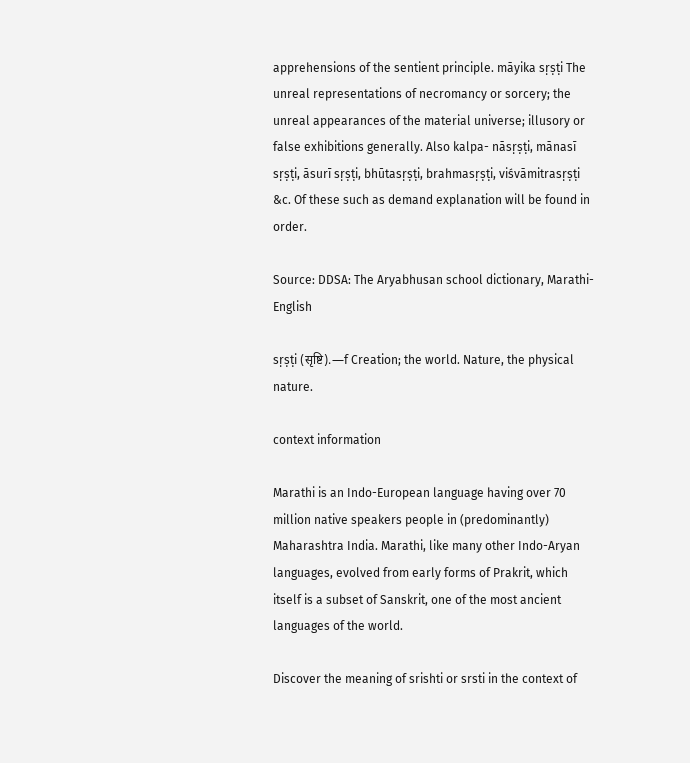apprehensions of the sentient principle. māyika sṛṣṭi The unreal representations of necromancy or sorcery; the unreal appearances of the material universe; illusory or false exhibitions generally. Also kalpa- nāsṛṣṭi, mānasī sṛṣṭi, āsurī sṛṣṭi, bhūtasṛṣṭi, brahmasṛṣṭi, viśvāmitrasṛṣṭi &c. Of these such as demand explanation will be found in order.

Source: DDSA: The Aryabhusan school dictionary, Marathi-English

sṛṣṭi (सृष्टि).—f Creation; the world. Nature, the physical nature.

context information

Marathi is an Indo-European language having over 70 million native speakers people in (predominantly) Maharashtra India. Marathi, like many other Indo-Aryan languages, evolved from early forms of Prakrit, which itself is a subset of Sanskrit, one of the most ancient languages of the world.

Discover the meaning of srishti or srsti in the context of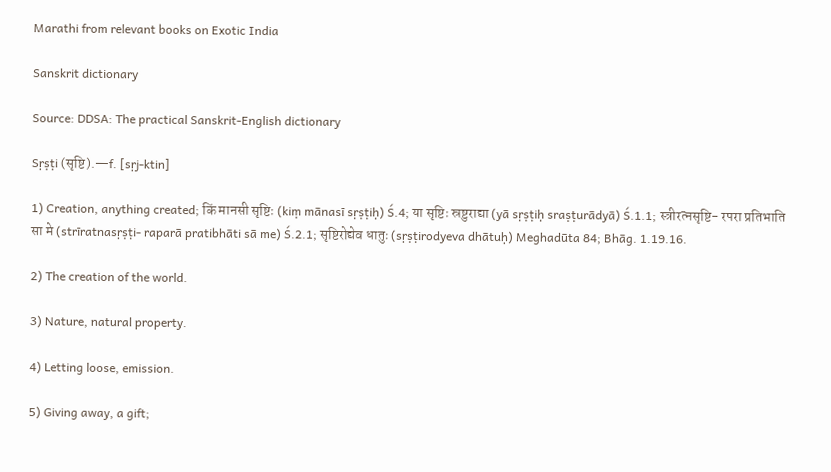Marathi from relevant books on Exotic India

Sanskrit dictionary

Source: DDSA: The practical Sanskrit-English dictionary

Sṛṣṭi (सृष्टि).—f. [sṛj-ktin]

1) Creation, anything created; किं मानसी सृष्टिः (kiṃ mānasī sṛṣṭiḥ) Ś.4; या सृष्टिः स्रष्टुराद्या (yā sṛṣṭiḥ sraṣṭurādyā) Ś.1.1; स्त्रीरत्नसृष्टि- रपरा प्रतिभाति सा मे (strīratnasṛṣṭi- raparā pratibhāti sā me) Ś.2.1; सृष्टिरोद्येव धातुः (sṛṣṭirodyeva dhātuḥ) Meghadūta 84; Bhāg. 1.19.16.

2) The creation of the world.

3) Nature, natural property.

4) Letting loose, emission.

5) Giving away, a gift;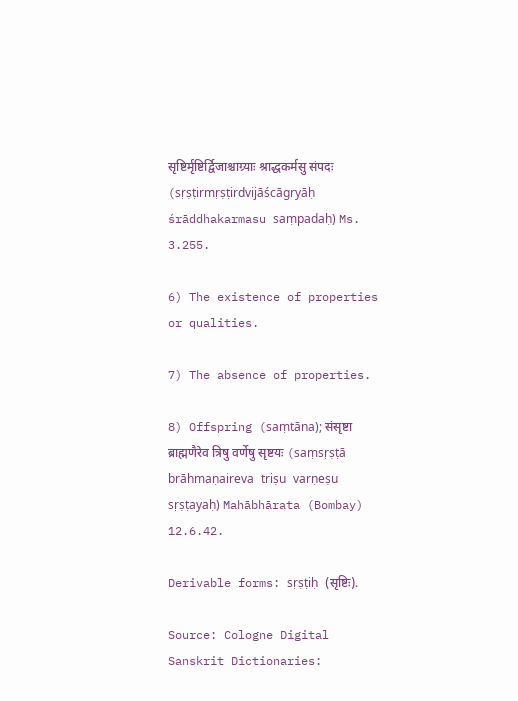सृष्टिर्मृष्टिर्द्विजाश्चाग्र्याः श्राद्धकर्मसु संपदः (sṛṣṭirmṛṣṭirdvijāścāgryāḥ śrāddhakarmasu saṃpadaḥ) Ms. 3.255.

6) The existence of properties or qualities.

7) The absence of properties.

8) Offspring (saṃtāna); संसृष्टा ब्राह्मणैरेव त्रिषु वर्णेषु सृष्टयः (saṃsṛṣṭā brāhmaṇaireva triṣu varṇeṣu sṛṣṭayaḥ) Mahābhārata (Bombay) 12.6.42.

Derivable forms: sṛṣṭiḥ (सृष्टिः).

Source: Cologne Digital Sanskrit Dictionaries: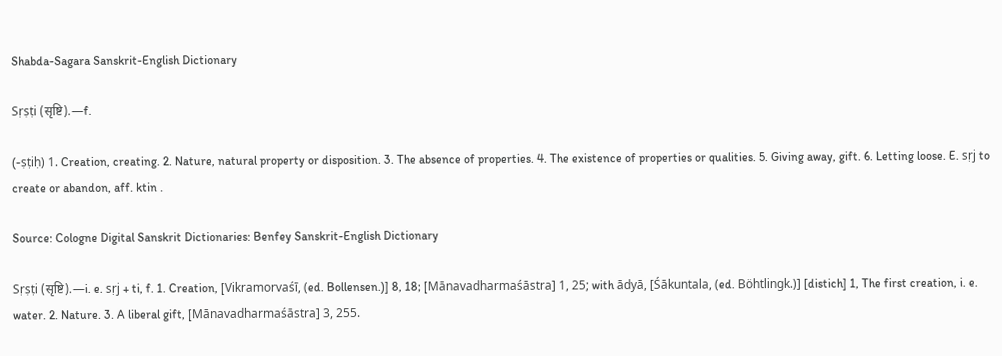Shabda-Sagara Sanskrit-English Dictionary

Sṛṣṭi (सृष्टि).—f.

(-ṣṭiḥ) 1. Creation, creating. 2. Nature, natural property or disposition. 3. The absence of properties. 4. The existence of properties or qualities. 5. Giving away, gift. 6. Letting loose. E. sṛj to create or abandon, aff. ktin .

Source: Cologne Digital Sanskrit Dictionaries: Benfey Sanskrit-English Dictionary

Sṛṣṭi (सृष्टि).—i. e. sṛj + ti, f. 1. Creation, [Vikramorvaśī, (ed. Bollensen.)] 8, 18; [Mānavadharmaśāstra] 1, 25; with ādyā, [Śākuntala, (ed. Böhtlingk.)] [distich] 1, The first creation, i. e. water. 2. Nature. 3. A liberal gift, [Mānavadharmaśāstra] 3, 255.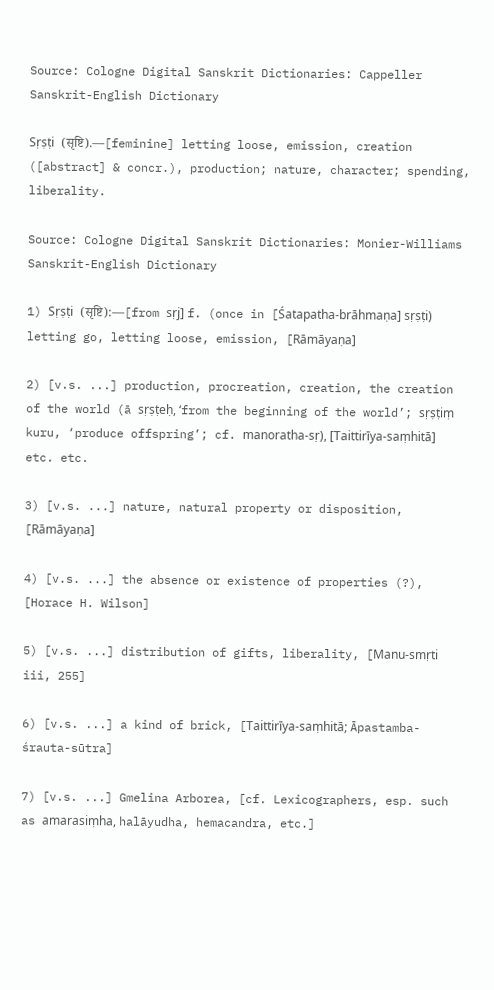Source: Cologne Digital Sanskrit Dictionaries: Cappeller Sanskrit-English Dictionary

Sṛṣṭi (सृष्टि).—[feminine] letting loose, emission, creation ([abstract] & concr.), production; nature, character; spending, liberality.

Source: Cologne Digital Sanskrit Dictionaries: Monier-Williams Sanskrit-English Dictionary

1) Sṛṣṭi (सृष्टि):—[from sṛj] f. (once in [Śatapatha-brāhmaṇa] sṛṣṭi) letting go, letting loose, emission, [Rāmāyaṇa]

2) [v.s. ...] production, procreation, creation, the creation of the world (ā sṛṣṭeḥ, ‘from the beginning of the world’; sṛṣṭiṃ kuru, ‘produce offspring’; cf. manoratha-sṛ), [Taittirīya-saṃhitā] etc. etc.

3) [v.s. ...] nature, natural property or disposition, [Rāmāyaṇa]

4) [v.s. ...] the absence or existence of properties (?), [Horace H. Wilson]

5) [v.s. ...] distribution of gifts, liberality, [Manu-smṛti iii, 255]

6) [v.s. ...] a kind of brick, [Taittirīya-saṃhitā; Āpastamba-śrauta-sūtra]

7) [v.s. ...] Gmelina Arborea, [cf. Lexicographers, esp. such as amarasiṃha, halāyudha, hemacandra, etc.]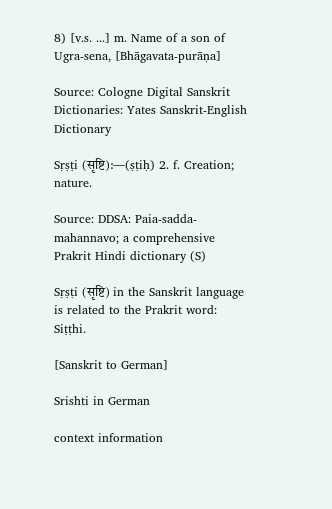8) [v.s. ...] m. Name of a son of Ugra-sena, [Bhāgavata-purāṇa]

Source: Cologne Digital Sanskrit Dictionaries: Yates Sanskrit-English Dictionary

Sṛṣṭi (सृष्टि):—(ṣṭiḥ) 2. f. Creation; nature.

Source: DDSA: Paia-sadda-mahannavo; a comprehensive Prakrit Hindi dictionary (S)

Sṛṣṭi (सृष्टि) in the Sanskrit language is related to the Prakrit word: Siṭṭhi.

[Sanskrit to German]

Srishti in German

context information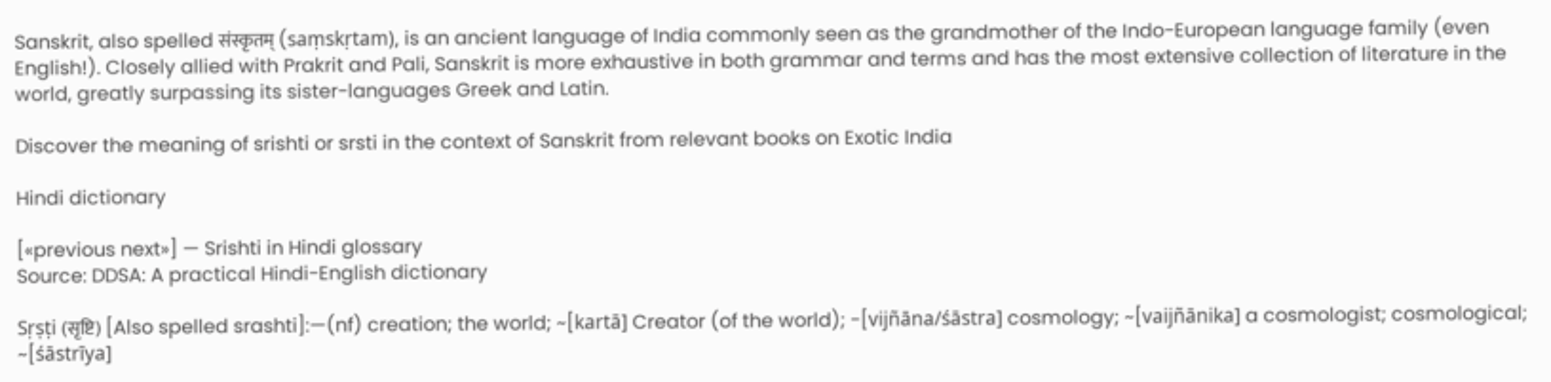Sanskrit, also spelled संस्कृतम् (saṃskṛtam), is an ancient language of India commonly seen as the grandmother of the Indo-European language family (even English!). Closely allied with Prakrit and Pali, Sanskrit is more exhaustive in both grammar and terms and has the most extensive collection of literature in the world, greatly surpassing its sister-languages Greek and Latin.

Discover the meaning of srishti or srsti in the context of Sanskrit from relevant books on Exotic India

Hindi dictionary

[«previous next»] — Srishti in Hindi glossary
Source: DDSA: A practical Hindi-English dictionary

Sṛṣṭi (सृष्टि) [Also spelled srashti]:—(nf) creation; the world; ~[kartā] Creator (of the world); -[vijñāna/śāstra] cosmology; ~[vaijñānika] a cosmologist; cosmological; ~[śāstrīya]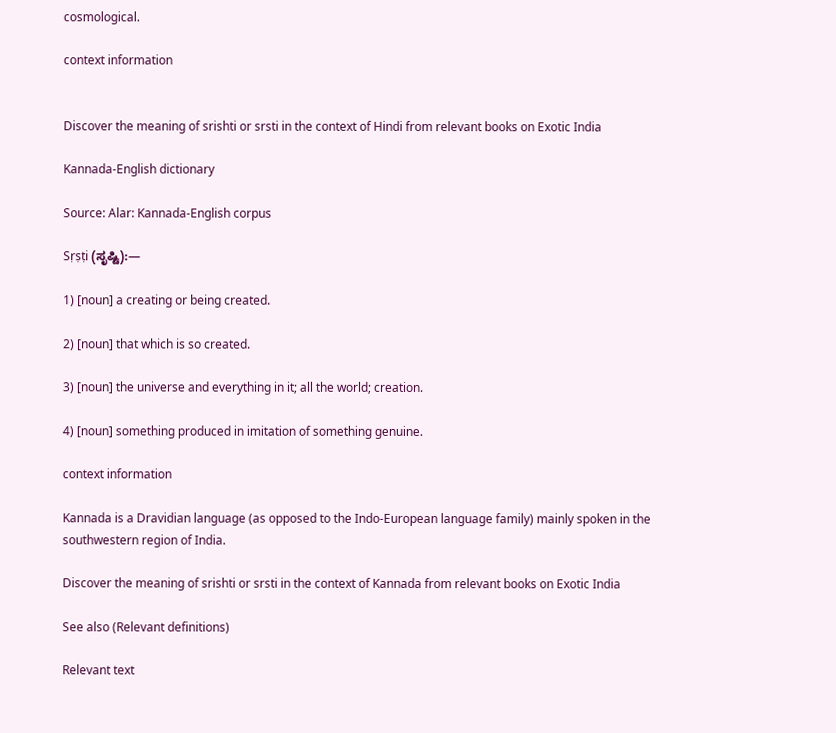cosmological.

context information


Discover the meaning of srishti or srsti in the context of Hindi from relevant books on Exotic India

Kannada-English dictionary

Source: Alar: Kannada-English corpus

Sṛṣṭi (ಸೃಷ್ಟಿ):—

1) [noun] a creating or being created.

2) [noun] that which is so created.

3) [noun] the universe and everything in it; all the world; creation.

4) [noun] something produced in imitation of something genuine.

context information

Kannada is a Dravidian language (as opposed to the Indo-European language family) mainly spoken in the southwestern region of India.

Discover the meaning of srishti or srsti in the context of Kannada from relevant books on Exotic India

See also (Relevant definitions)

Relevant text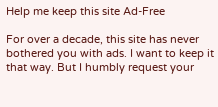Help me keep this site Ad-Free

For over a decade, this site has never bothered you with ads. I want to keep it that way. But I humbly request your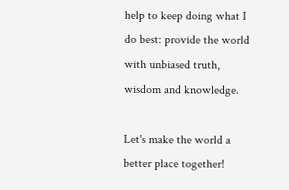help to keep doing what I do best: provide the world with unbiased truth, wisdom and knowledge.

Let's make the world a better place together!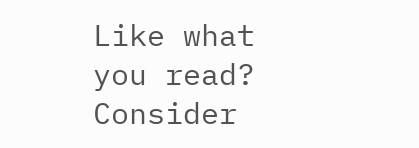Like what you read? Consider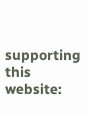supporting this website: